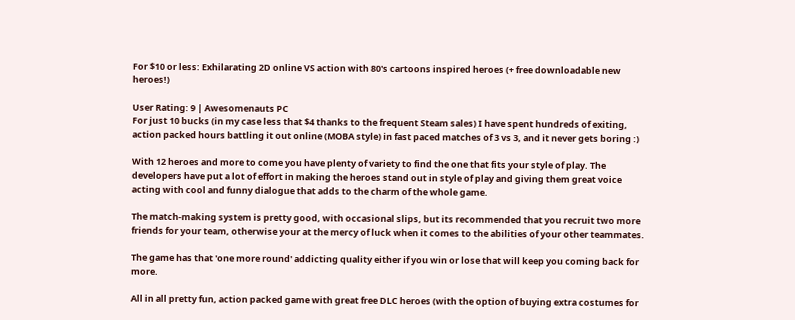For $10 or less: Exhilarating 2D online VS action with 80's cartoons inspired heroes (+ free downloadable new heroes!)

User Rating: 9 | Awesomenauts PC
For just 10 bucks (in my case less that $4 thanks to the frequent Steam sales) I have spent hundreds of exiting, action packed hours battling it out online (MOBA style) in fast paced matches of 3 vs 3, and it never gets boring :)

With 12 heroes and more to come you have plenty of variety to find the one that fits your style of play. The developers have put a lot of effort in making the heroes stand out in style of play and giving them great voice acting with cool and funny dialogue that adds to the charm of the whole game.

The match-making system is pretty good, with occasional slips, but its recommended that you recruit two more friends for your team, otherwise your at the mercy of luck when it comes to the abilities of your other teammates.

The game has that 'one more round' addicting quality either if you win or lose that will keep you coming back for more.

All in all pretty fun, action packed game with great free DLC heroes (with the option of buying extra costumes for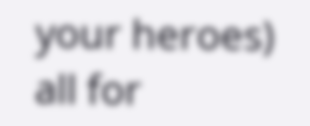your heroes) all for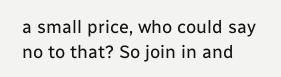a small price, who could say no to that? So join in and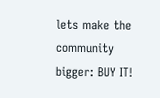lets make the community bigger: BUY IT!